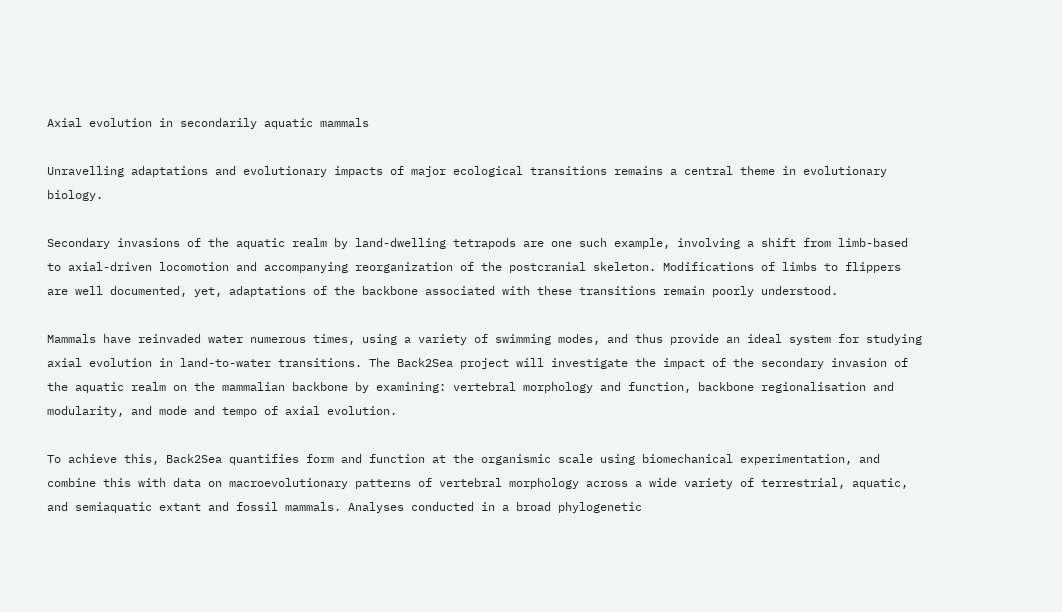Axial evolution in secondarily aquatic mammals

Unravelling adaptations and evolutionary impacts of major ecological transitions remains a central theme in evolutionary biology.

Secondary invasions of the aquatic realm by land-dwelling tetrapods are one such example, involving a shift from limb-based to axial-driven locomotion and accompanying reorganization of the postcranial skeleton. Modifications of limbs to flippers are well documented, yet, adaptations of the backbone associated with these transitions remain poorly understood.

Mammals have reinvaded water numerous times, using a variety of swimming modes, and thus provide an ideal system for studying axial evolution in land-to-water transitions. The Back2Sea project will investigate the impact of the secondary invasion of the aquatic realm on the mammalian backbone by examining: vertebral morphology and function, backbone regionalisation and modularity, and mode and tempo of axial evolution.

To achieve this, Back2Sea quantifies form and function at the organismic scale using biomechanical experimentation, and combine this with data on macroevolutionary patterns of vertebral morphology across a wide variety of terrestrial, aquatic, and semiaquatic extant and fossil mammals. Analyses conducted in a broad phylogenetic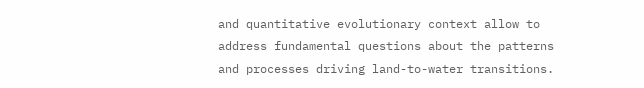and quantitative evolutionary context allow to address fundamental questions about the patterns and processes driving land-to-water transitions.